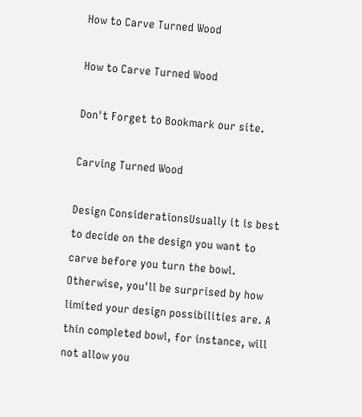How to Carve Turned Wood

How to Carve Turned Wood

Don't Forget to Bookmark our site.

Carving Turned Wood

Design ConsiderationsUsually it is best to decide on the design you want to carve before you turn the bowl. Otherwise, you'll be surprised by how limited your design possibilities are. A thin completed bowl, for instance, will not allow you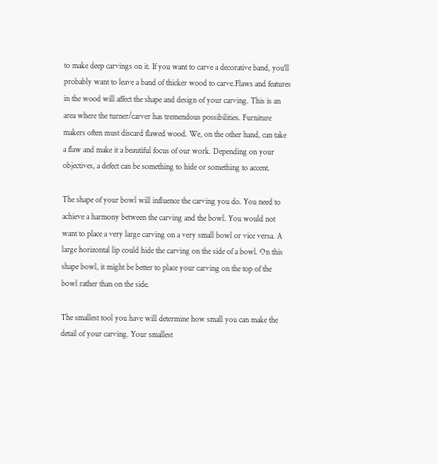to make deep carvings on it. If you want to carve a decorative band, you'll probably want to leave a band of thicker wood to carve.Flaws and features in the wood will affect the shape and design of your carving. This is an area where the turner/carver has tremendous possibilities. Furniture makers often must discard flawed wood. We, on the other hand, can take a flaw and make it a beautiful focus of our work. Depending on your objectives, a defect can be something to hide or something to accent.

The shape of your bowl will influence the carving you do. You need to achieve a harmony between the carving and the bowl. You would not want to place a very large carving on a very small bowl or vice versa. A large horizontal lip could hide the carving on the side of a bowl. On this shape bowl, it might be better to place your carving on the top of the bowl rather than on the side.

The smallest tool you have will determine how small you can make the detail of your carving. Your smallest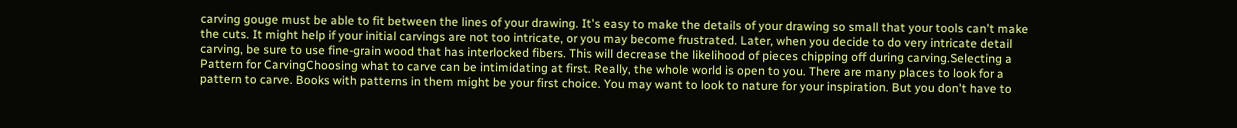carving gouge must be able to fit between the lines of your drawing. It's easy to make the details of your drawing so small that your tools can't make the cuts. It might help if your initial carvings are not too intricate, or you may become frustrated. Later, when you decide to do very intricate detail carving, be sure to use fine-grain wood that has interlocked fibers. This will decrease the likelihood of pieces chipping off during carving.Selecting a Pattern for CarvingChoosing what to carve can be intimidating at first. Really, the whole world is open to you. There are many places to look for a pattern to carve. Books with patterns in them might be your first choice. You may want to look to nature for your inspiration. But you don't have to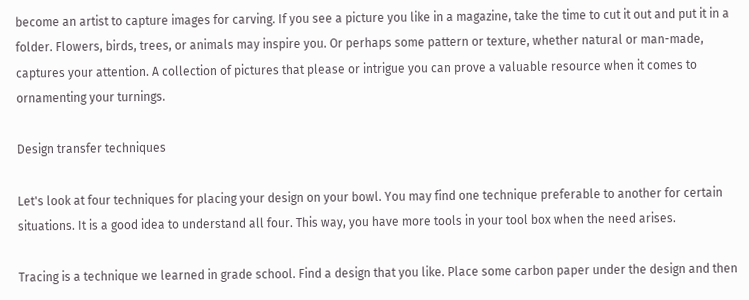become an artist to capture images for carving. If you see a picture you like in a magazine, take the time to cut it out and put it in a folder. Flowers, birds, trees, or animals may inspire you. Or perhaps some pattern or texture, whether natural or man-made, captures your attention. A collection of pictures that please or intrigue you can prove a valuable resource when it comes to ornamenting your turnings.

Design transfer techniques

Let's look at four techniques for placing your design on your bowl. You may find one technique preferable to another for certain situations. It is a good idea to understand all four. This way, you have more tools in your tool box when the need arises.

Tracing is a technique we learned in grade school. Find a design that you like. Place some carbon paper under the design and then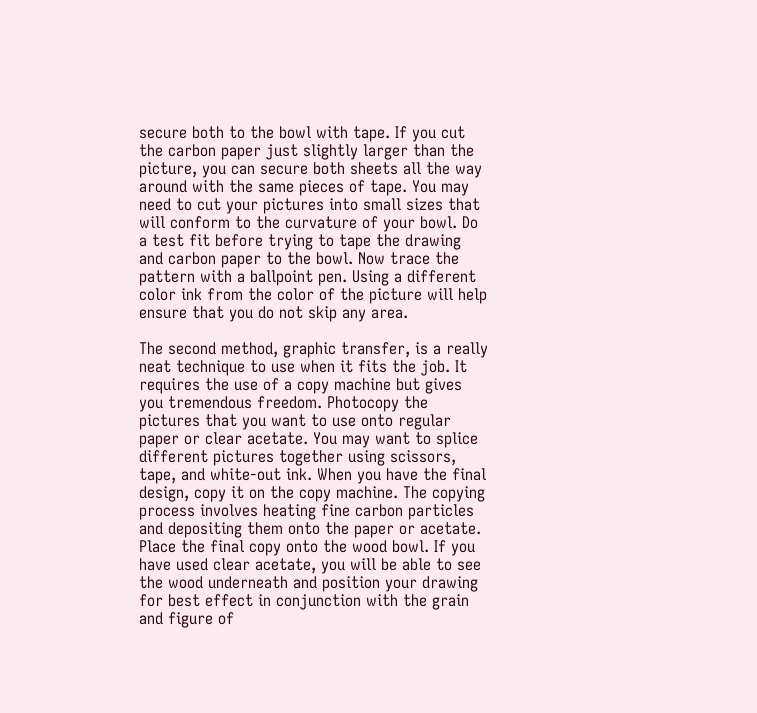secure both to the bowl with tape. If you cut the carbon paper just slightly larger than the picture, you can secure both sheets all the way around with the same pieces of tape. You may need to cut your pictures into small sizes that will conform to the curvature of your bowl. Do a test fit before trying to tape the drawing and carbon paper to the bowl. Now trace the pattern with a ballpoint pen. Using a different color ink from the color of the picture will help ensure that you do not skip any area.

The second method, graphic transfer, is a really neat technique to use when it fits the job. It requires the use of a copy machine but gives you tremendous freedom. Photocopy the pictures that you want to use onto regular paper or clear acetate. You may want to splice different pictures together using scissors, tape, and white-out ink. When you have the final design, copy it on the copy machine. The copying process involves heating fine carbon particles and depositing them onto the paper or acetate. Place the final copy onto the wood bowl. If you have used clear acetate, you will be able to see the wood underneath and position your drawing for best effect in conjunction with the grain and figure of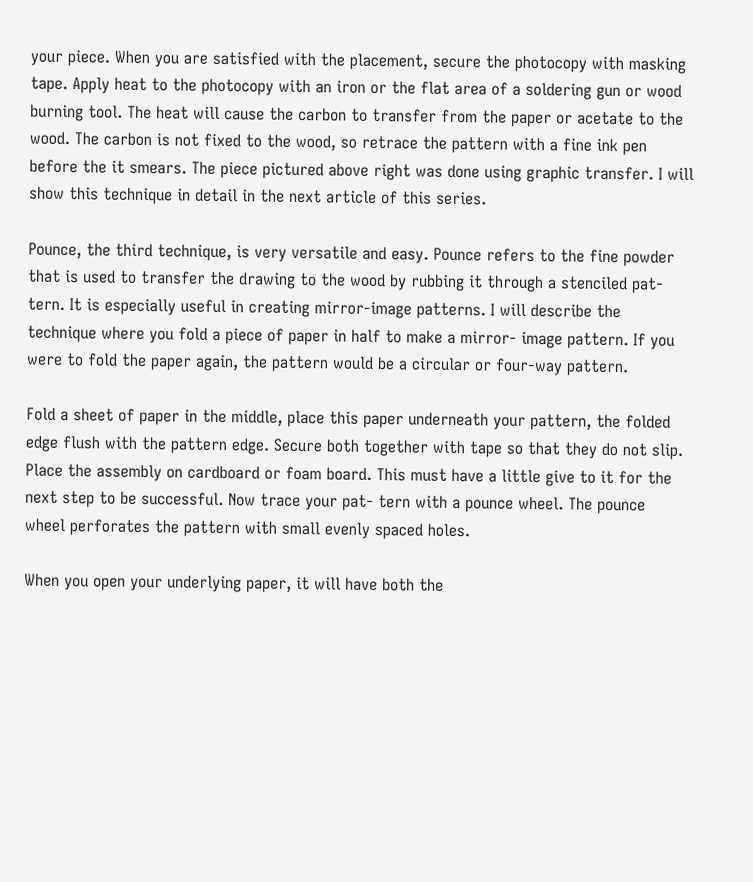your piece. When you are satisfied with the placement, secure the photocopy with masking tape. Apply heat to the photocopy with an iron or the flat area of a soldering gun or wood burning tool. The heat will cause the carbon to transfer from the paper or acetate to the wood. The carbon is not fixed to the wood, so retrace the pattern with a fine ink pen before the it smears. The piece pictured above right was done using graphic transfer. I will show this technique in detail in the next article of this series.

Pounce, the third technique, is very versatile and easy. Pounce refers to the fine powder that is used to transfer the drawing to the wood by rubbing it through a stenciled pat- tern. It is especially useful in creating mirror-image patterns. I will describe the technique where you fold a piece of paper in half to make a mirror- image pattern. If you were to fold the paper again, the pattern would be a circular or four-way pattern.

Fold a sheet of paper in the middle, place this paper underneath your pattern, the folded edge flush with the pattern edge. Secure both together with tape so that they do not slip. Place the assembly on cardboard or foam board. This must have a little give to it for the next step to be successful. Now trace your pat- tern with a pounce wheel. The pounce wheel perforates the pattern with small evenly spaced holes.

When you open your underlying paper, it will have both the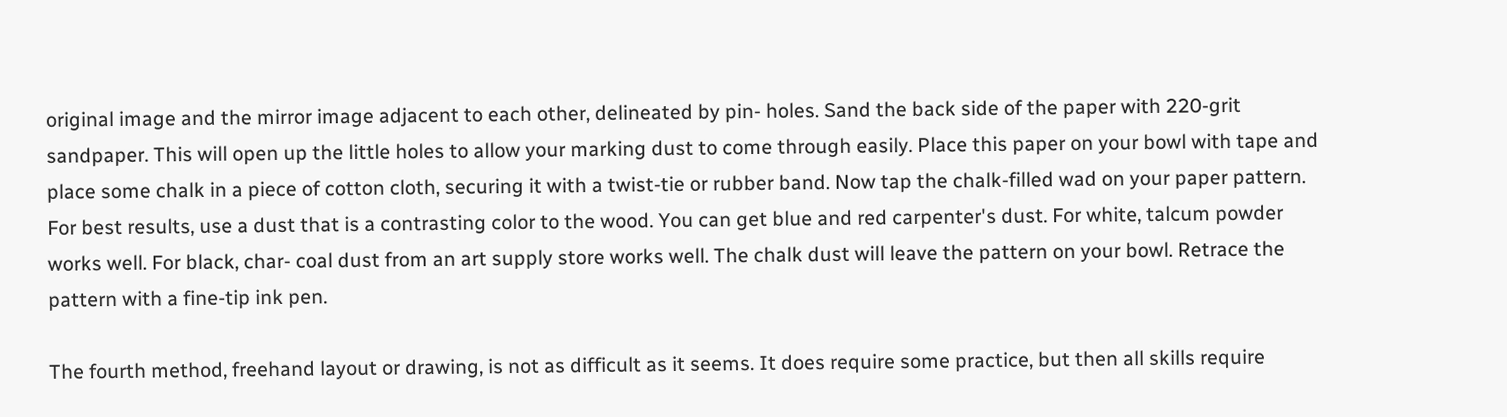original image and the mirror image adjacent to each other, delineated by pin- holes. Sand the back side of the paper with 220-grit sandpaper. This will open up the little holes to allow your marking dust to come through easily. Place this paper on your bowl with tape and place some chalk in a piece of cotton cloth, securing it with a twist-tie or rubber band. Now tap the chalk-filled wad on your paper pattern. For best results, use a dust that is a contrasting color to the wood. You can get blue and red carpenter's dust. For white, talcum powder works well. For black, char- coal dust from an art supply store works well. The chalk dust will leave the pattern on your bowl. Retrace the pattern with a fine-tip ink pen.

The fourth method, freehand layout or drawing, is not as difficult as it seems. It does require some practice, but then all skills require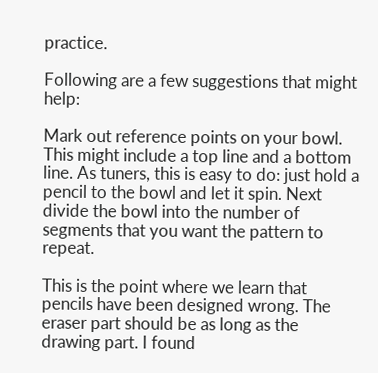practice.

Following are a few suggestions that might help:

Mark out reference points on your bowl. This might include a top line and a bottom line. As tuners, this is easy to do: just hold a pencil to the bowl and let it spin. Next divide the bowl into the number of segments that you want the pattern to repeat.

This is the point where we learn that pencils have been designed wrong. The eraser part should be as long as the drawing part. I found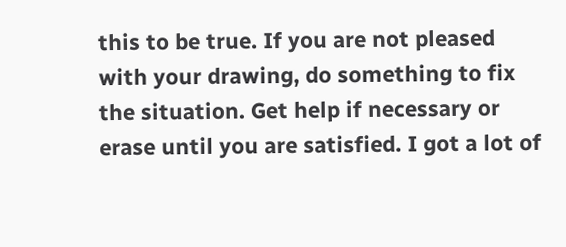this to be true. If you are not pleased with your drawing, do something to fix the situation. Get help if necessary or erase until you are satisfied. I got a lot of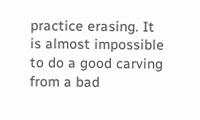practice erasing. It is almost impossible to do a good carving from a bad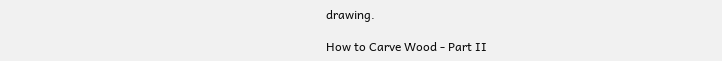drawing.

How to Carve Wood - Part II